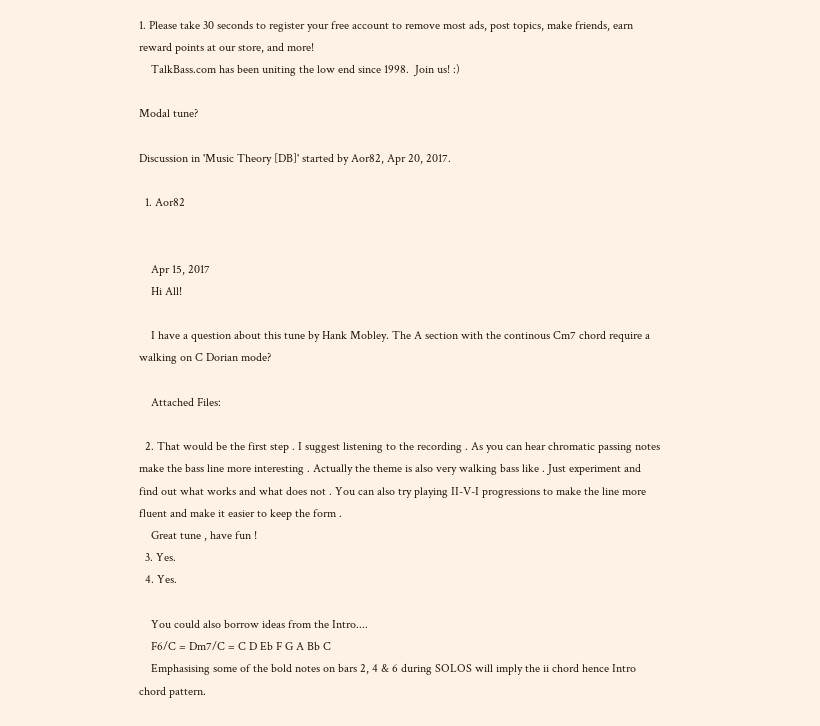1. Please take 30 seconds to register your free account to remove most ads, post topics, make friends, earn reward points at our store, and more!
    TalkBass.com has been uniting the low end since 1998.  Join us! :)

Modal tune?

Discussion in 'Music Theory [DB]' started by Aor82, Apr 20, 2017.

  1. Aor82


    Apr 15, 2017
    Hi All!

    I have a question about this tune by Hank Mobley. The A section with the continous Cm7 chord require a walking on C Dorian mode?

    Attached Files:

  2. That would be the first step . I suggest listening to the recording . As you can hear chromatic passing notes make the bass line more interesting . Actually the theme is also very walking bass like . Just experiment and find out what works and what does not . You can also try playing II-V-I progressions to make the line more fluent and make it easier to keep the form .
    Great tune , have fun !
  3. Yes.
  4. Yes.

    You could also borrow ideas from the Intro....
    F6/C = Dm7/C = C D Eb F G A Bb C
    Emphasising some of the bold notes on bars 2, 4 & 6 during SOLOS will imply the ii chord hence Intro chord pattern.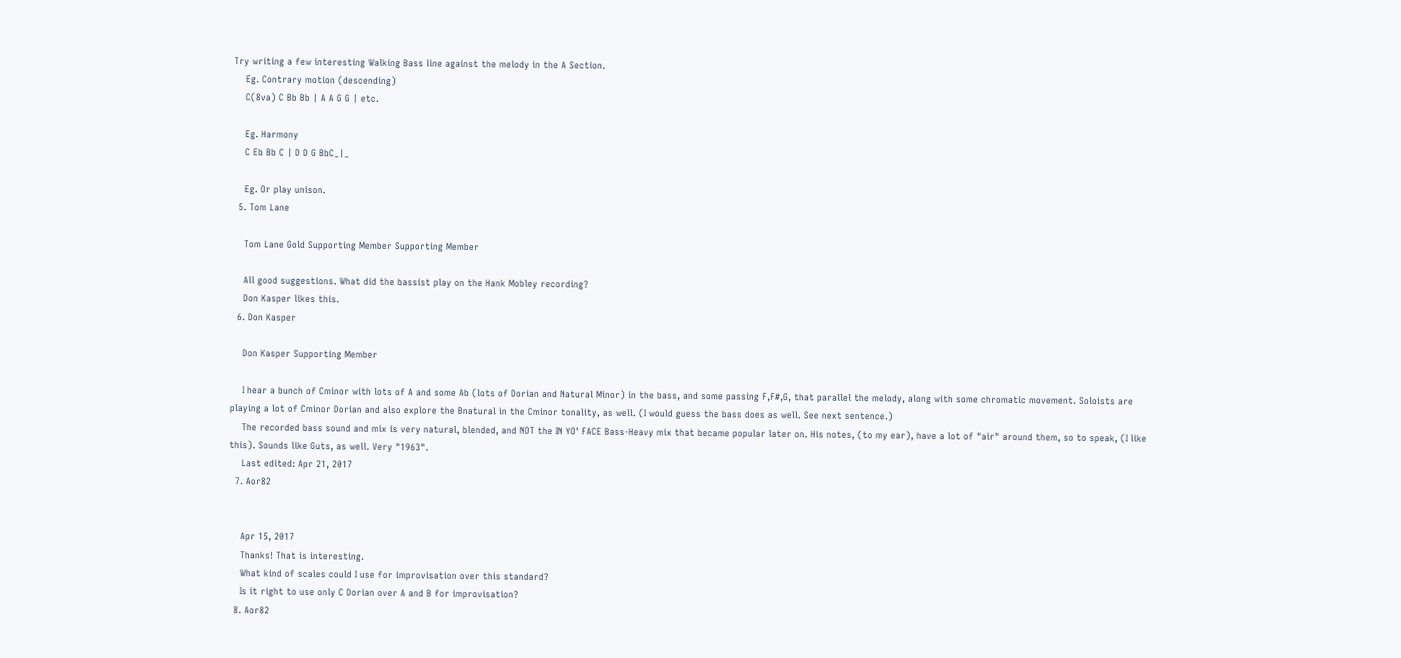Try writing a few interesting Walking Bass line against the melody in the A Section.
    Eg. Contrary motion (descending)
    C(8va) C Bb Bb | A A G G | etc.

    Eg. Harmony
    C Eb Bb C | D D G BbC_|_

    Eg. Or play unison.
  5. Tom Lane

    Tom Lane Gold Supporting Member Supporting Member

    All good suggestions. What did the bassist play on the Hank Mobley recording?
    Don Kasper likes this.
  6. Don Kasper

    Don Kasper Supporting Member

    I hear a bunch of Cminor with lots of A and some Ab (lots of Dorian and Natural Minor) in the bass, and some passing F,F#,G, that parallel the melody, along with some chromatic movement. Soloists are playing a lot of Cminor Dorian and also explore the Bnatural in the Cminor tonality, as well. (I would guess the bass does as well. See next sentence.)
    The recorded bass sound and mix is very natural, blended, and NOT the IN YO' FACE Bass-Heavy mix that became popular later on. His notes, (to my ear), have a lot of "air" around them, so to speak, (I like this). Sounds like Guts, as well. Very "1963".
    Last edited: Apr 21, 2017
  7. Aor82


    Apr 15, 2017
    Thanks! That is interesting.
    What kind of scales could I use for improvisation over this standard?
    Is it right to use only C Dorian over A and B for improvisation?
  8. Aor82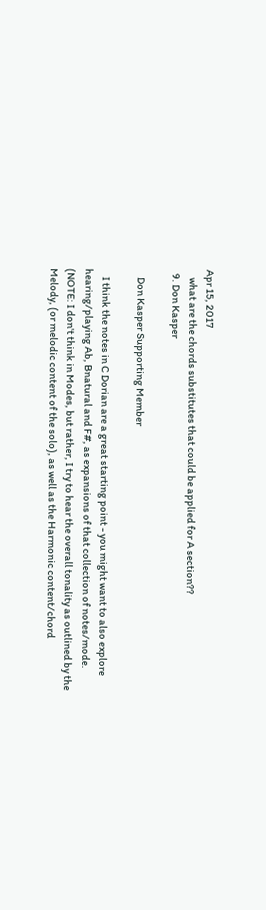Apr 15, 2017
    what are the chords substitutes that could be applied for A section??
  9. Don Kasper

    Don Kasper Supporting Member

    I think the notes in C Dorian are a great starting point - you might want to also explore hearing/playing Ab, Bnatural and F#, as expansions of that collection of notes/mode. (NOTE: I don't think in Modes, but rather, I try to hear the overall tonality as outlined by the Melody, (or melodic content of the solo), as well as the Harmonic content/chord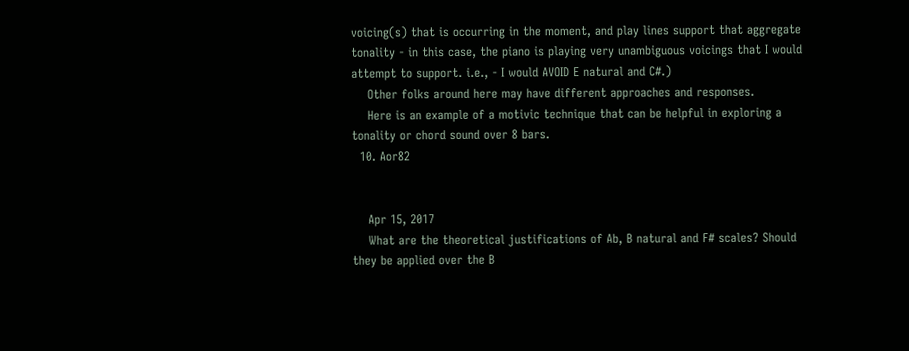voicing(s) that is occurring in the moment, and play lines support that aggregate tonality - in this case, the piano is playing very unambiguous voicings that I would attempt to support. i.e., - I would AVOID E natural and C#.)
    Other folks around here may have different approaches and responses.
    Here is an example of a motivic technique that can be helpful in exploring a tonality or chord sound over 8 bars.
  10. Aor82


    Apr 15, 2017
    What are the theoretical justifications of Ab, B natural and F# scales? Should they be applied over the B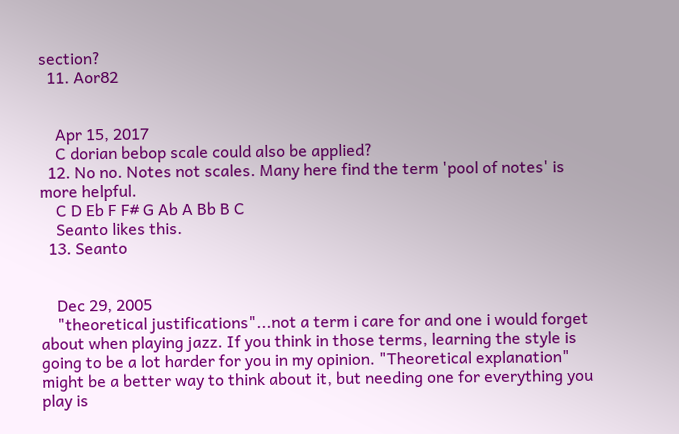section?
  11. Aor82


    Apr 15, 2017
    C dorian bebop scale could also be applied?
  12. No no. Notes not scales. Many here find the term 'pool of notes' is more helpful.
    C D Eb F F# G Ab A Bb B C
    Seanto likes this.
  13. Seanto


    Dec 29, 2005
    "theoretical justifications"...not a term i care for and one i would forget about when playing jazz. If you think in those terms, learning the style is going to be a lot harder for you in my opinion. "Theoretical explanation" might be a better way to think about it, but needing one for everything you play is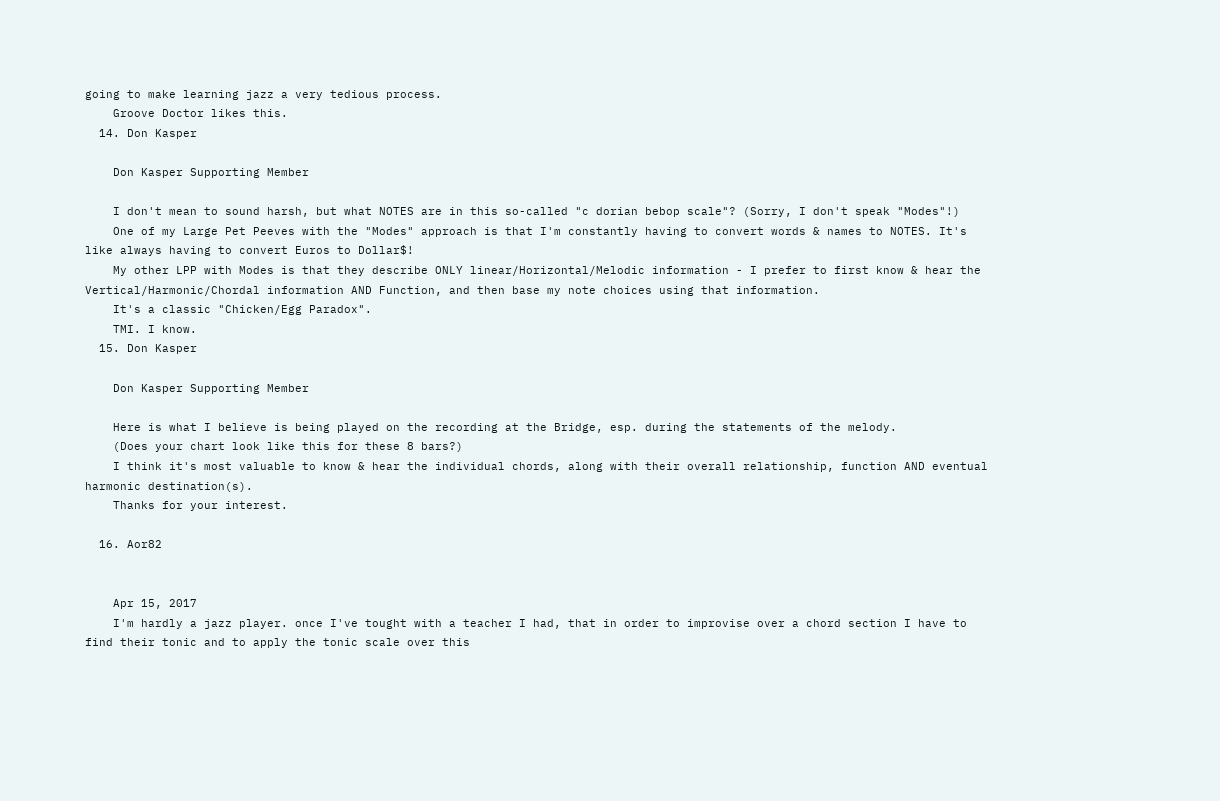going to make learning jazz a very tedious process.
    Groove Doctor likes this.
  14. Don Kasper

    Don Kasper Supporting Member

    I don't mean to sound harsh, but what NOTES are in this so-called "c dorian bebop scale"? (Sorry, I don't speak "Modes"!)
    One of my Large Pet Peeves with the "Modes" approach is that I'm constantly having to convert words & names to NOTES. It's like always having to convert Euros to Dollar$!
    My other LPP with Modes is that they describe ONLY linear/Horizontal/Melodic information - I prefer to first know & hear the Vertical/Harmonic/Chordal information AND Function, and then base my note choices using that information.
    It's a classic "Chicken/Egg Paradox".
    TMI. I know.
  15. Don Kasper

    Don Kasper Supporting Member

    Here is what I believe is being played on the recording at the Bridge, esp. during the statements of the melody.
    (Does your chart look like this for these 8 bars?)
    I think it's most valuable to know & hear the individual chords, along with their overall relationship, function AND eventual harmonic destination(s).
    Thanks for your interest.

  16. Aor82


    Apr 15, 2017
    I'm hardly a jazz player. once I've tought with a teacher I had, that in order to improvise over a chord section I have to find their tonic and to apply the tonic scale over this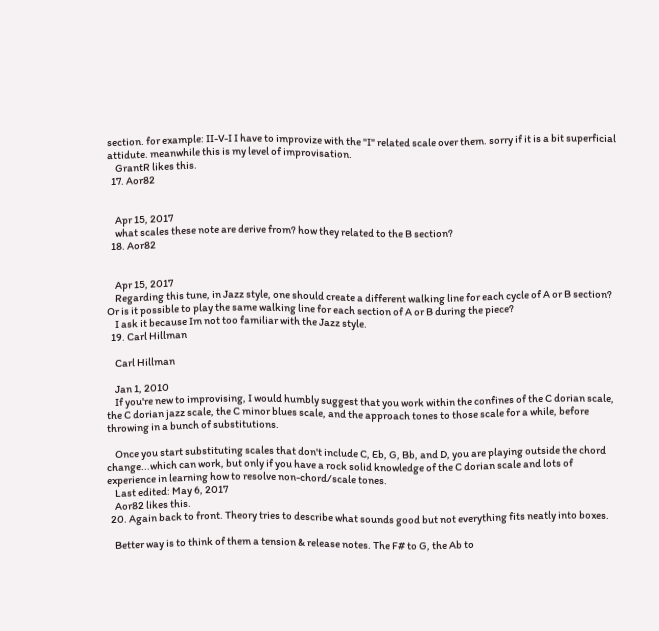section. for example: II-V-I I have to improvize with the "I" related scale over them. sorry if it is a bit superficial attidute. meanwhile this is my level of improvisation.
    GrantR likes this.
  17. Aor82


    Apr 15, 2017
    what scales these note are derive from? how they related to the B section?
  18. Aor82


    Apr 15, 2017
    Regarding this tune, in Jazz style, one should create a different walking line for each cycle of A or B section? Or is it possible to play the same walking line for each section of A or B during the piece?
    I ask it because Im not too familiar with the Jazz style.
  19. Carl Hillman

    Carl Hillman

    Jan 1, 2010
    If you're new to improvising, I would humbly suggest that you work within the confines of the C dorian scale, the C dorian jazz scale, the C minor blues scale, and the approach tones to those scale for a while, before throwing in a bunch of substitutions.

    Once you start substituting scales that don't include C, Eb, G, Bb, and D, you are playing outside the chord change...which can work, but only if you have a rock solid knowledge of the C dorian scale and lots of experience in learning how to resolve non-chord/scale tones.
    Last edited: May 6, 2017
    Aor82 likes this.
  20. Again back to front. Theory tries to describe what sounds good but not everything fits neatly into boxes.

    Better way is to think of them a tension & release notes. The F# to G, the Ab to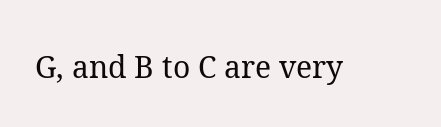G, and B to C are very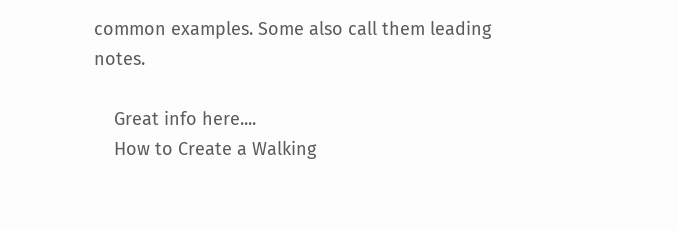common examples. Some also call them leading notes.

    Great info here....
    How to Create a Walking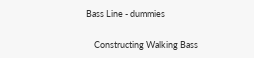Bass Line - dummies

    Constructing Walking Bass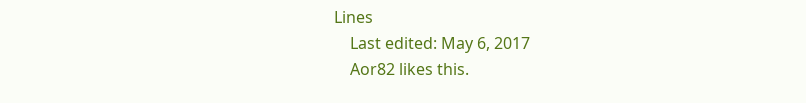Lines
    Last edited: May 6, 2017
    Aor82 likes this.